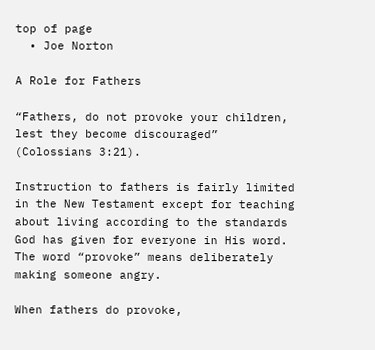top of page
  • Joe Norton

A Role for Fathers

“Fathers, do not provoke your children, lest they become discouraged” (Colossians 3:21).

Instruction to fathers is fairly limited in the New Testament except for teaching about living according to the standards God has given for everyone in His word. The word “provoke” means deliberately making someone angry.

When fathers do provoke,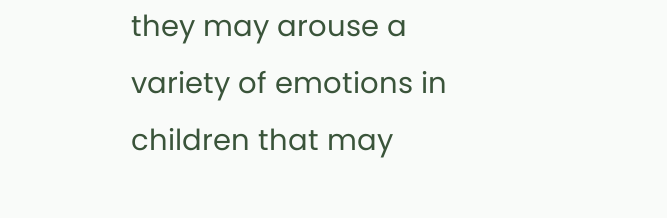they may arouse a variety of emotions in children that may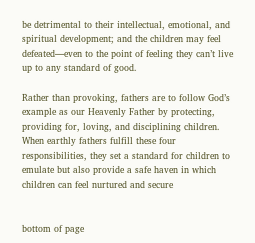be detrimental to their intellectual, emotional, and spiritual development; and the children may feel defeated—even to the point of feeling they can’t live up to any standard of good.

Rather than provoking, fathers are to follow God’s example as our Heavenly Father by protecting, providing for, loving, and disciplining children. When earthly fathers fulfill these four responsibilities, they set a standard for children to emulate but also provide a safe haven in which children can feel nurtured and secure


bottom of page